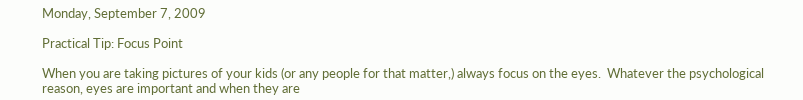Monday, September 7, 2009

Practical Tip: Focus Point

When you are taking pictures of your kids (or any people for that matter,) always focus on the eyes.  Whatever the psychological reason, eyes are important and when they are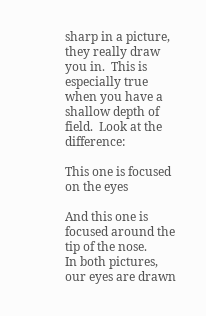sharp in a picture, they really draw you in.  This is especially true when you have a shallow depth of field.  Look at the difference:

This one is focused on the eyes

And this one is focused around the tip of the nose.
In both pictures, our eyes are drawn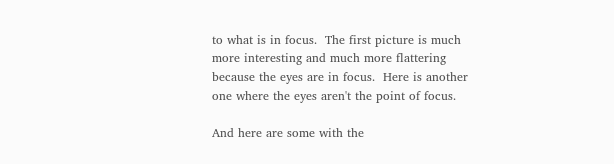to what is in focus.  The first picture is much more interesting and much more flattering because the eyes are in focus.  Here is another one where the eyes aren't the point of focus.

And here are some with the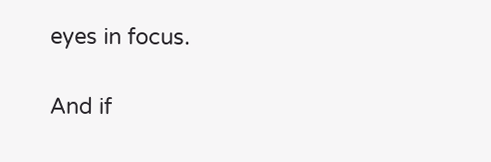eyes in focus.

And if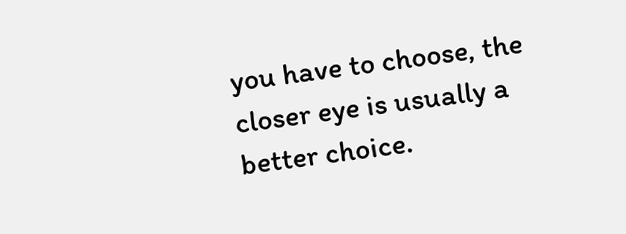you have to choose, the closer eye is usually a better choice.